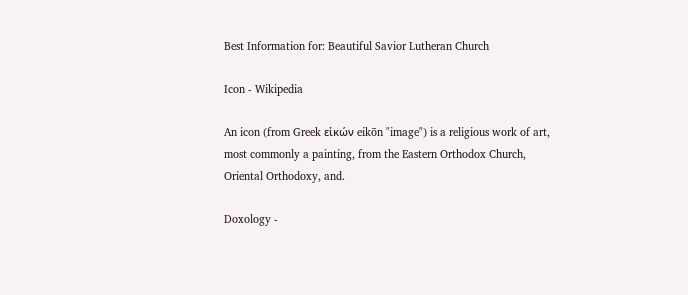Best Information for: Beautiful Savior Lutheran Church

Icon - Wikipedia

An icon (from Greek εἰκών eikōn "image") is a religious work of art, most commonly a painting, from the Eastern Orthodox Church, Oriental Orthodoxy, and.

Doxology -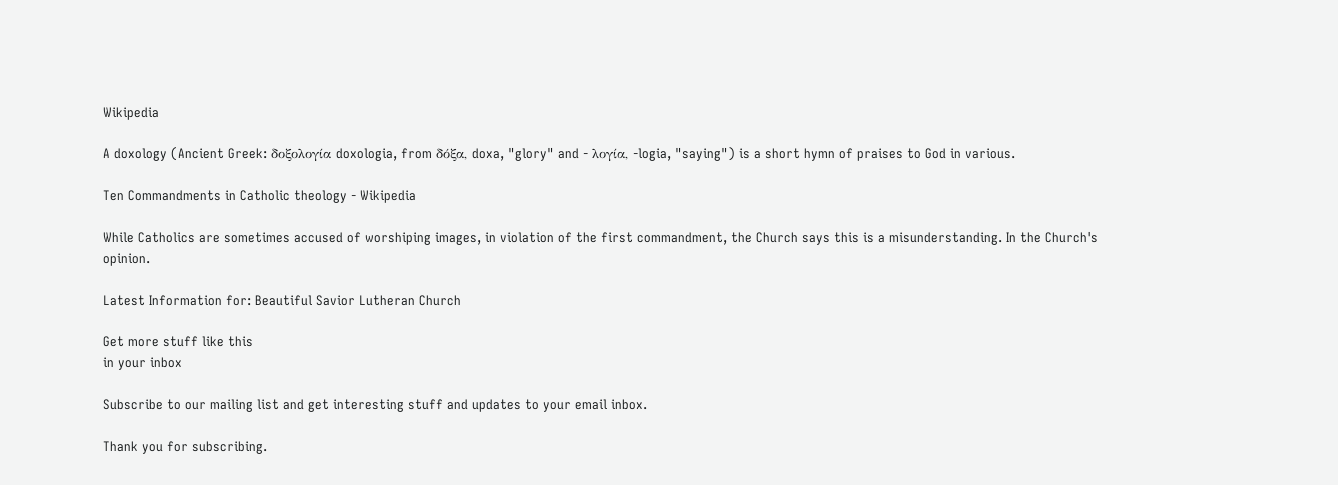Wikipedia

A doxology (Ancient Greek: δοξολογία doxologia, from δόξα, doxa, "glory" and - λογία, -logia, "saying") is a short hymn of praises to God in various.

Ten Commandments in Catholic theology - Wikipedia

While Catholics are sometimes accused of worshiping images, in violation of the first commandment, the Church says this is a misunderstanding. In the Church's opinion.

Latest Information for: Beautiful Savior Lutheran Church

Get more stuff like this
in your inbox

Subscribe to our mailing list and get interesting stuff and updates to your email inbox.

Thank you for subscribing.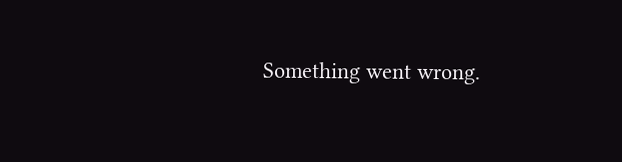Something went wrong.